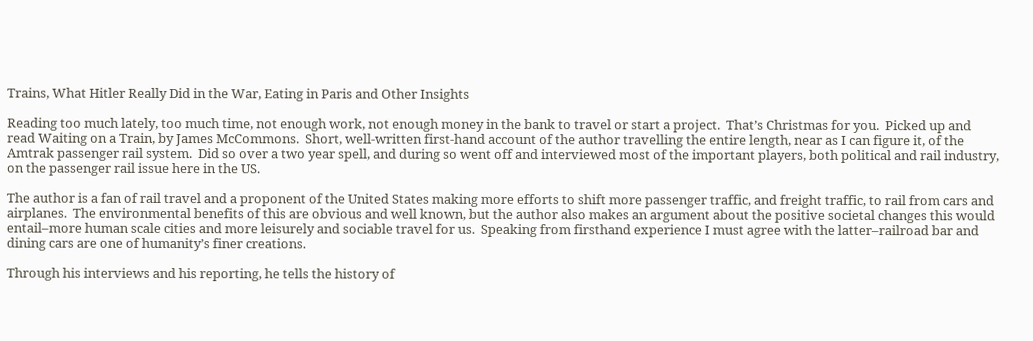Trains, What Hitler Really Did in the War, Eating in Paris and Other Insights

Reading too much lately, too much time, not enough work, not enough money in the bank to travel or start a project.  That’s Christmas for you.  Picked up and read Waiting on a Train, by James McCommons.  Short, well-written first-hand account of the author travelling the entire length, near as I can figure it, of the Amtrak passenger rail system.  Did so over a two year spell, and during so went off and interviewed most of the important players, both political and rail industry, on the passenger rail issue here in the US.

The author is a fan of rail travel and a proponent of the United States making more efforts to shift more passenger traffic, and freight traffic, to rail from cars and airplanes.  The environmental benefits of this are obvious and well known, but the author also makes an argument about the positive societal changes this would entail–more human scale cities and more leisurely and sociable travel for us.  Speaking from firsthand experience I must agree with the latter–railroad bar and dining cars are one of humanity’s finer creations.

Through his interviews and his reporting, he tells the history of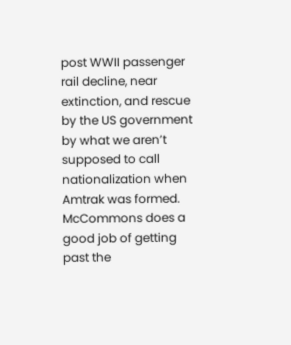post WWII passenger rail decline, near extinction, and rescue by the US government by what we aren’t supposed to call nationalization when Amtrak was formed.  McCommons does a good job of getting past the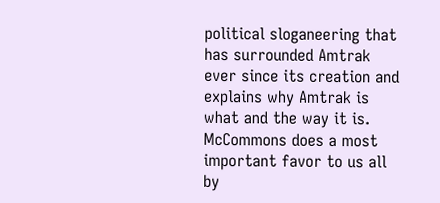political sloganeering that has surrounded Amtrak ever since its creation and explains why Amtrak is what and the way it is.  McCommons does a most important favor to us all by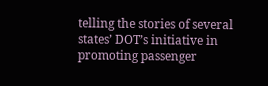telling the stories of several states’ DOT’s initiative in promoting passenger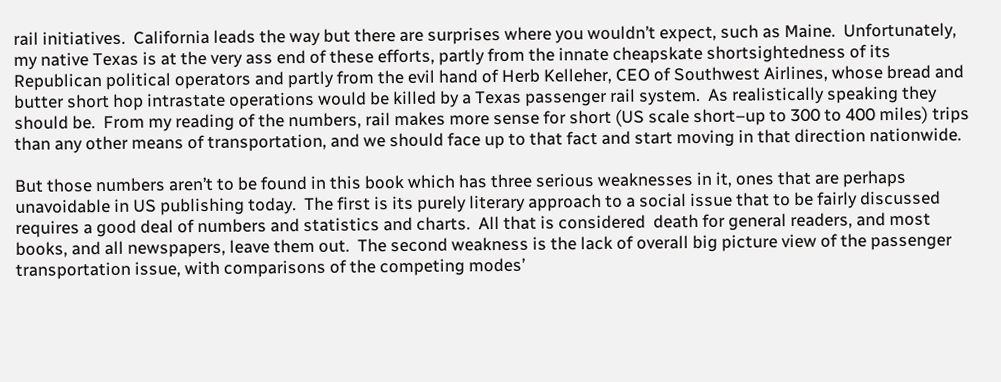rail initiatives.  California leads the way but there are surprises where you wouldn’t expect, such as Maine.  Unfortunately, my native Texas is at the very ass end of these efforts, partly from the innate cheapskate shortsightedness of its Republican political operators and partly from the evil hand of Herb Kelleher, CEO of Southwest Airlines, whose bread and butter short hop intrastate operations would be killed by a Texas passenger rail system.  As realistically speaking they should be.  From my reading of the numbers, rail makes more sense for short (US scale short–up to 300 to 400 miles) trips than any other means of transportation, and we should face up to that fact and start moving in that direction nationwide.

But those numbers aren’t to be found in this book which has three serious weaknesses in it, ones that are perhaps unavoidable in US publishing today.  The first is its purely literary approach to a social issue that to be fairly discussed requires a good deal of numbers and statistics and charts.  All that is considered  death for general readers, and most books, and all newspapers, leave them out.  The second weakness is the lack of overall big picture view of the passenger transportation issue, with comparisons of the competing modes’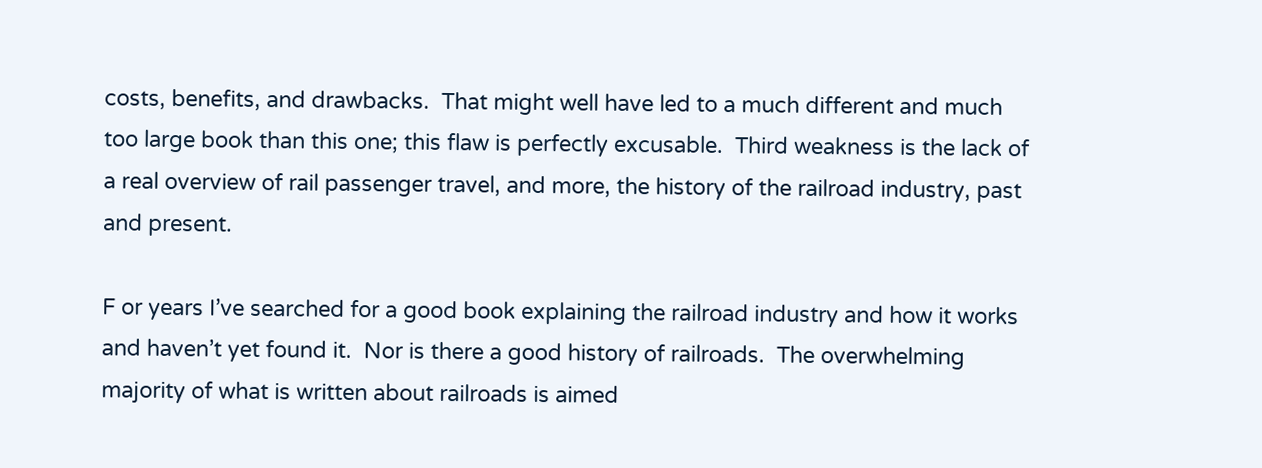costs, benefits, and drawbacks.  That might well have led to a much different and much too large book than this one; this flaw is perfectly excusable.  Third weakness is the lack of a real overview of rail passenger travel, and more, the history of the railroad industry, past and present.

F or years I’ve searched for a good book explaining the railroad industry and how it works and haven’t yet found it.  Nor is there a good history of railroads.  The overwhelming majority of what is written about railroads is aimed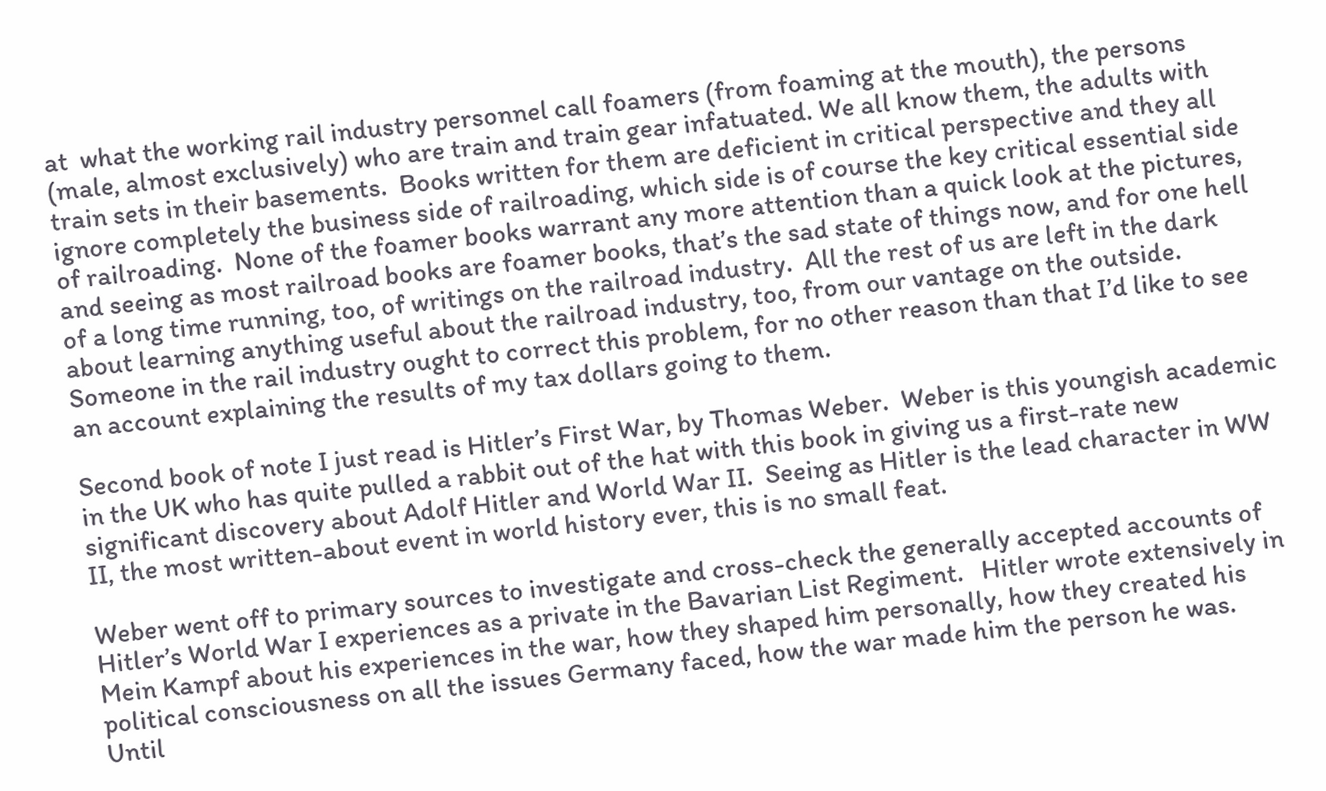at  what the working rail industry personnel call foamers (from foaming at the mouth), the persons (male, almost exclusively) who are train and train gear infatuated. We all know them, the adults with train sets in their basements.  Books written for them are deficient in critical perspective and they all ignore completely the business side of railroading, which side is of course the key critical essential side of railroading.  None of the foamer books warrant any more attention than a quick look at the pictures, and seeing as most railroad books are foamer books, that’s the sad state of things now, and for one hell of a long time running, too, of writings on the railroad industry.  All the rest of us are left in the dark about learning anything useful about the railroad industry, too, from our vantage on the outside.  Someone in the rail industry ought to correct this problem, for no other reason than that I’d like to see an account explaining the results of my tax dollars going to them.

Second book of note I just read is Hitler’s First War, by Thomas Weber.  Weber is this youngish academic in the UK who has quite pulled a rabbit out of the hat with this book in giving us a first-rate new significant discovery about Adolf Hitler and World War II.  Seeing as Hitler is the lead character in WW II, the most written-about event in world history ever, this is no small feat.

Weber went off to primary sources to investigate and cross-check the generally accepted accounts of Hitler’s World War I experiences as a private in the Bavarian List Regiment.   Hitler wrote extensively in Mein Kampf about his experiences in the war, how they shaped him personally, how they created his political consciousness on all the issues Germany faced, how the war made him the person he was.  Until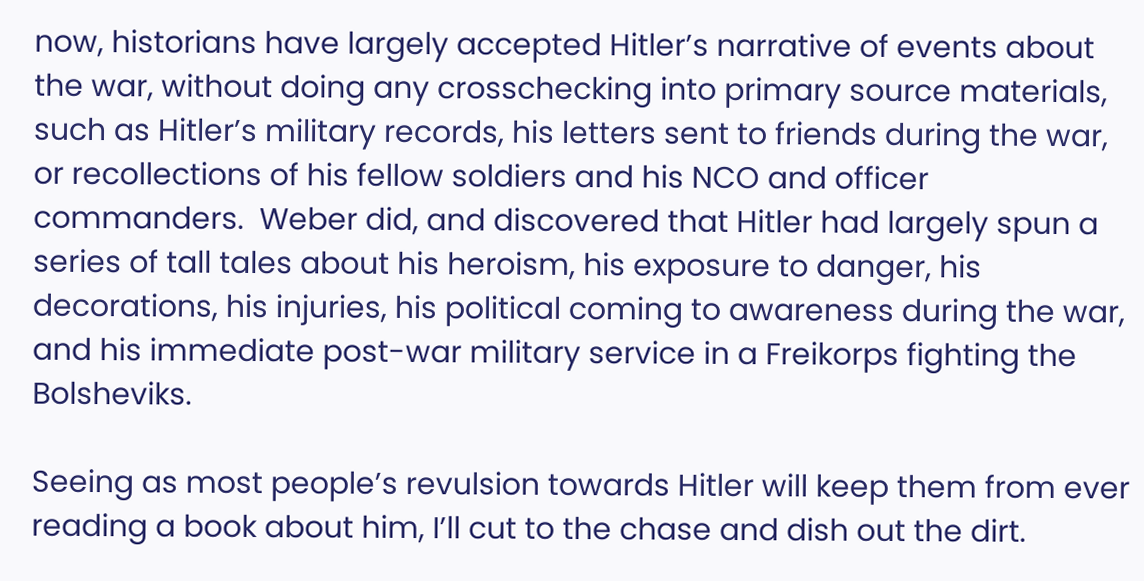now, historians have largely accepted Hitler’s narrative of events about the war, without doing any crosschecking into primary source materials, such as Hitler’s military records, his letters sent to friends during the war, or recollections of his fellow soldiers and his NCO and officer commanders.  Weber did, and discovered that Hitler had largely spun a series of tall tales about his heroism, his exposure to danger, his decorations, his injuries, his political coming to awareness during the war, and his immediate post-war military service in a Freikorps fighting the Bolsheviks.

Seeing as most people’s revulsion towards Hitler will keep them from ever reading a book about him, I’ll cut to the chase and dish out the dirt.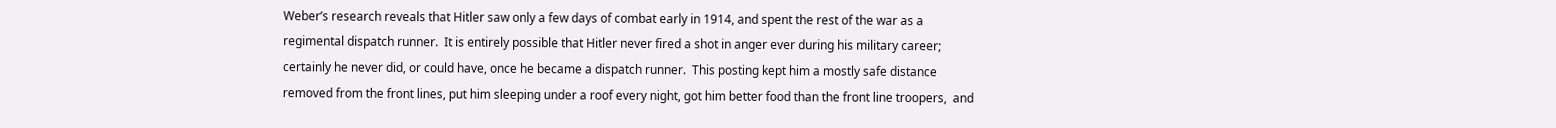Weber’s research reveals that Hitler saw only a few days of combat early in 1914, and spent the rest of the war as a regimental dispatch runner.  It is entirely possible that Hitler never fired a shot in anger ever during his military career; certainly he never did, or could have, once he became a dispatch runner.  This posting kept him a mostly safe distance removed from the front lines, put him sleeping under a roof every night, got him better food than the front line troopers,  and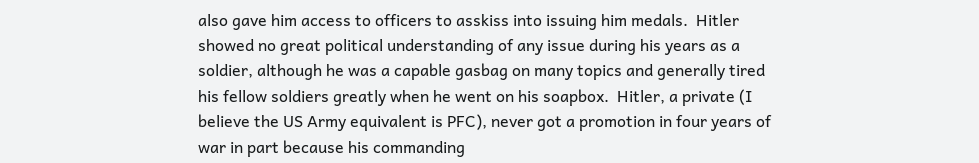also gave him access to officers to asskiss into issuing him medals.  Hitler showed no great political understanding of any issue during his years as a soldier, although he was a capable gasbag on many topics and generally tired his fellow soldiers greatly when he went on his soapbox.  Hitler, a private (I believe the US Army equivalent is PFC), never got a promotion in four years of war in part because his commanding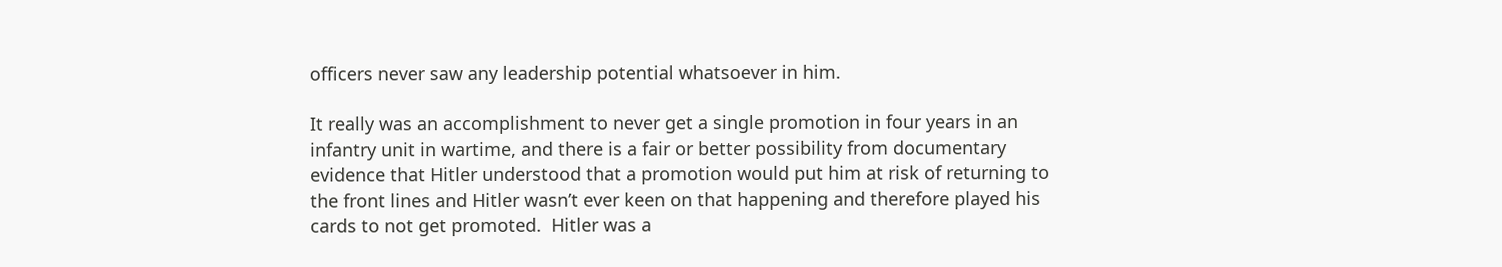officers never saw any leadership potential whatsoever in him.

It really was an accomplishment to never get a single promotion in four years in an infantry unit in wartime, and there is a fair or better possibility from documentary evidence that Hitler understood that a promotion would put him at risk of returning to the front lines and Hitler wasn’t ever keen on that happening and therefore played his cards to not get promoted.  Hitler was a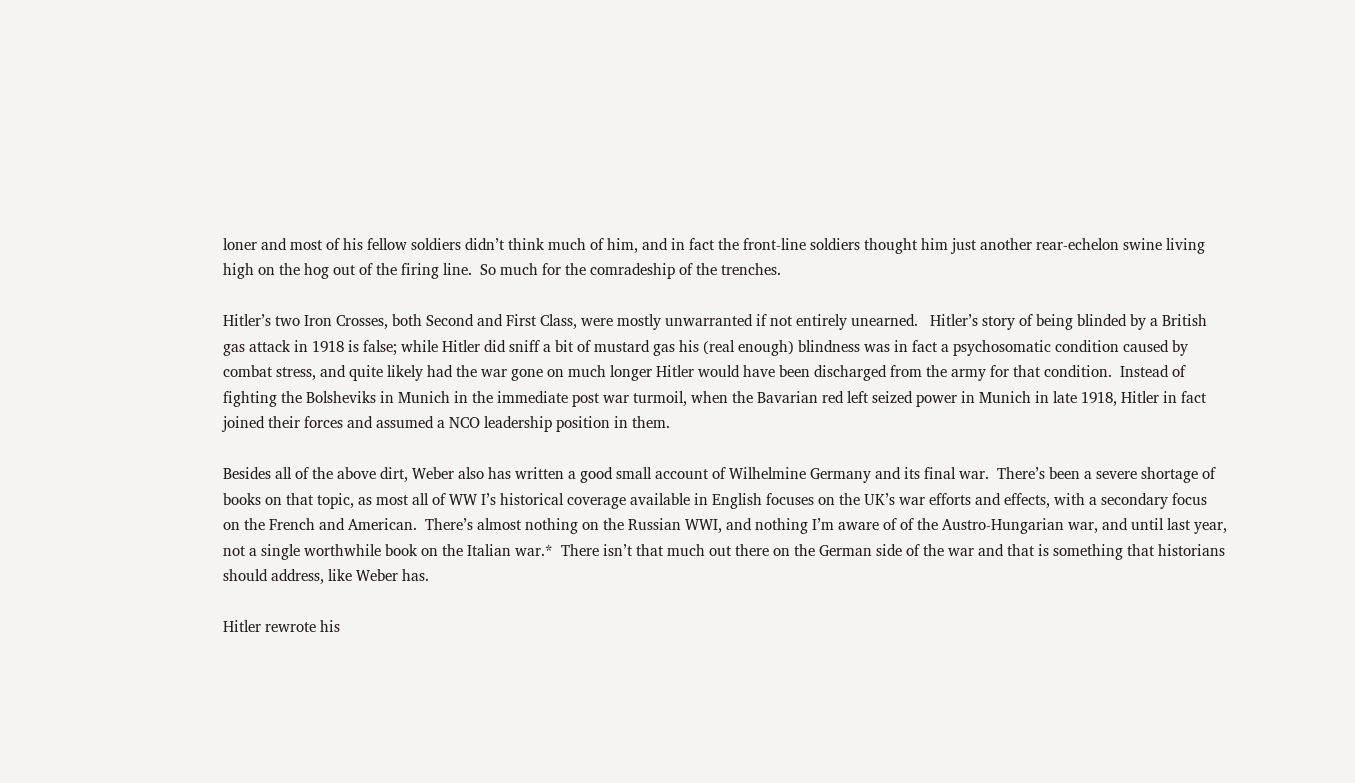loner and most of his fellow soldiers didn’t think much of him, and in fact the front-line soldiers thought him just another rear-echelon swine living high on the hog out of the firing line.  So much for the comradeship of the trenches.

Hitler’s two Iron Crosses, both Second and First Class, were mostly unwarranted if not entirely unearned.   Hitler’s story of being blinded by a British gas attack in 1918 is false; while Hitler did sniff a bit of mustard gas his (real enough) blindness was in fact a psychosomatic condition caused by combat stress, and quite likely had the war gone on much longer Hitler would have been discharged from the army for that condition.  Instead of fighting the Bolsheviks in Munich in the immediate post war turmoil, when the Bavarian red left seized power in Munich in late 1918, Hitler in fact joined their forces and assumed a NCO leadership position in them.

Besides all of the above dirt, Weber also has written a good small account of Wilhelmine Germany and its final war.  There’s been a severe shortage of books on that topic, as most all of WW I’s historical coverage available in English focuses on the UK’s war efforts and effects, with a secondary focus on the French and American.  There’s almost nothing on the Russian WWI, and nothing I’m aware of of the Austro-Hungarian war, and until last year, not a single worthwhile book on the Italian war.*  There isn’t that much out there on the German side of the war and that is something that historians should address, like Weber has.

Hitler rewrote his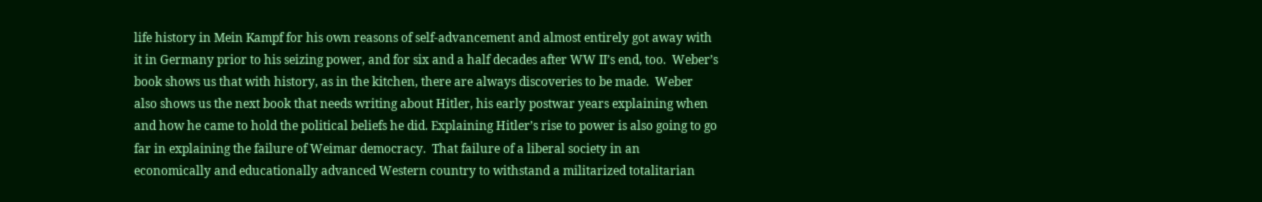life history in Mein Kampf for his own reasons of self-advancement and almost entirely got away with it in Germany prior to his seizing power, and for six and a half decades after WW II’s end, too.  Weber’s book shows us that with history, as in the kitchen, there are always discoveries to be made.  Weber also shows us the next book that needs writing about Hitler, his early postwar years explaining when and how he came to hold the political beliefs he did. Explaining Hitler’s rise to power is also going to go far in explaining the failure of Weimar democracy.  That failure of a liberal society in an economically and educationally advanced Western country to withstand a militarized totalitarian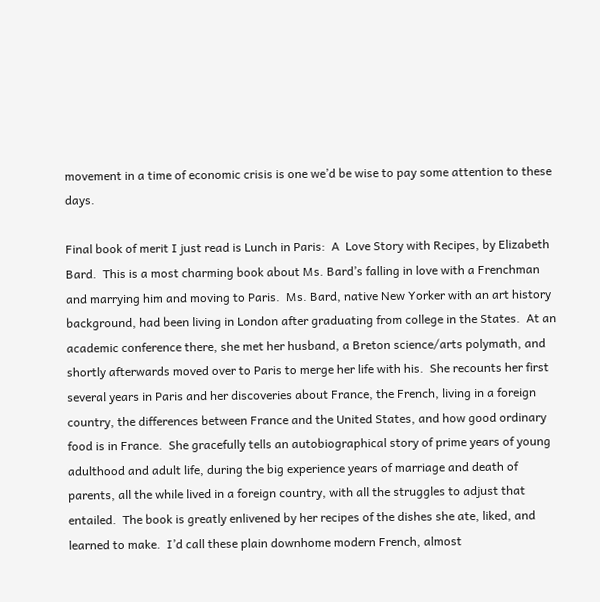movement in a time of economic crisis is one we’d be wise to pay some attention to these days.

Final book of merit I just read is Lunch in Paris:  A  Love Story with Recipes, by Elizabeth Bard.  This is a most charming book about Ms. Bard’s falling in love with a Frenchman and marrying him and moving to Paris.  Ms. Bard, native New Yorker with an art history background, had been living in London after graduating from college in the States.  At an academic conference there, she met her husband, a Breton science/arts polymath, and shortly afterwards moved over to Paris to merge her life with his.  She recounts her first several years in Paris and her discoveries about France, the French, living in a foreign country, the differences between France and the United States, and how good ordinary food is in France.  She gracefully tells an autobiographical story of prime years of young adulthood and adult life, during the big experience years of marriage and death of parents, all the while lived in a foreign country, with all the struggles to adjust that entailed.  The book is greatly enlivened by her recipes of the dishes she ate, liked, and learned to make.  I’d call these plain downhome modern French, almost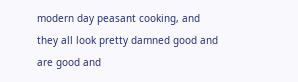modern day peasant cooking, and they all look pretty damned good and are good and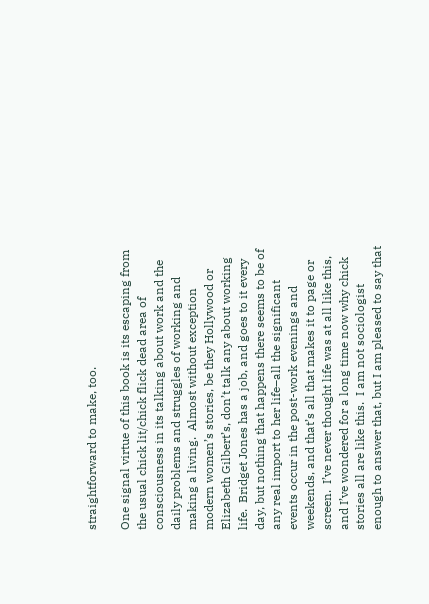straightforward to make, too.

One signal virtue of this book is its escaping from the usual chick lit/chick flick dead area of consciousness in its talking about work and the daily problems and struggles of working and making a living.  Almost without exception modern women’s stories, be they Hollywood or Elizabeth Gilbert’s, don’t talk any about working life.  Bridget Jones has a job, and goes to it every day, but nothing that happens there seems to be of any real import to her life–all the significant events occur in the post-work evenings and weekends, and that’s all that makes it to page or screen.  I’ve never thought life was at all like this, and I’ve wondered for a long time now why chick stories all are like this.  I am not sociologist enough to answer that, but I am pleased to say that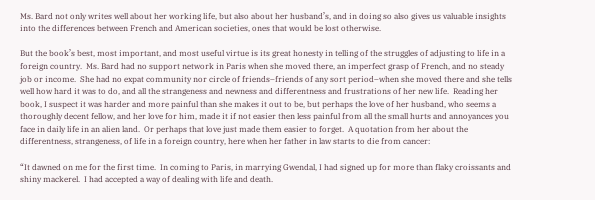Ms. Bard not only writes well about her working life, but also about her husband’s, and in doing so also gives us valuable insights into the differences between French and American societies, ones that would be lost otherwise.

But the book’s best, most important, and most useful virtue is its great honesty in telling of the struggles of adjusting to life in a foreign country.  Ms. Bard had no support network in Paris when she moved there, an imperfect grasp of French, and no steady job or income.  She had no expat community nor circle of friends–friends of any sort period–when she moved there and she tells well how hard it was to do, and all the strangeness and newness and differentness and frustrations of her new life.  Reading her book, I suspect it was harder and more painful than she makes it out to be, but perhaps the love of her husband, who seems a thoroughly decent fellow, and her love for him, made it if not easier then less painful from all the small hurts and annoyances you face in daily life in an alien land.  Or perhaps that love just made them easier to forget.  A quotation from her about the differentness, strangeness, of life in a foreign country, here when her father in law starts to die from cancer:

“It dawned on me for the first time.  In coming to Paris, in marrying Gwendal, I had signed up for more than flaky croissants and shiny mackerel.  I had accepted a way of dealing with life and death.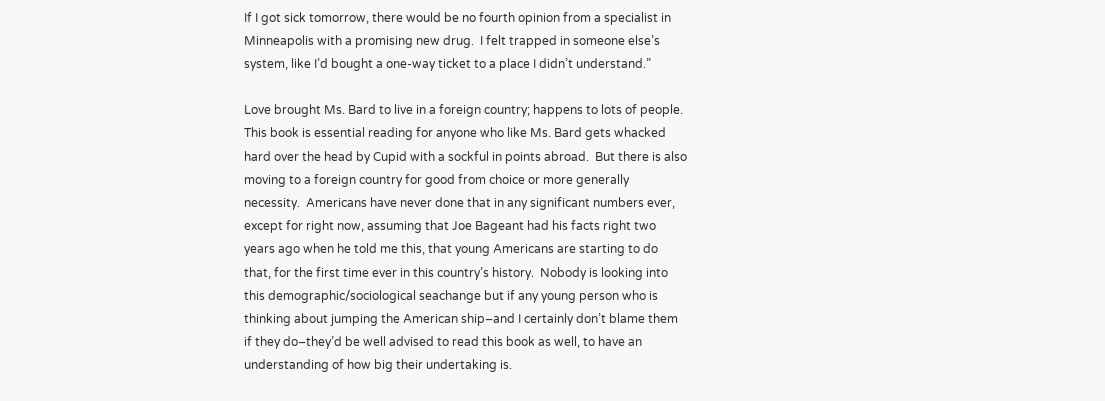If I got sick tomorrow, there would be no fourth opinion from a specialist in Minneapolis with a promising new drug.  I felt trapped in someone else’s system, like I’d bought a one-way ticket to a place I didn’t understand.”

Love brought Ms. Bard to live in a foreign country; happens to lots of people.  This book is essential reading for anyone who like Ms. Bard gets whacked hard over the head by Cupid with a sockful in points abroad.  But there is also moving to a foreign country for good from choice or more generally necessity.  Americans have never done that in any significant numbers ever, except for right now, assuming that Joe Bageant had his facts right two years ago when he told me this, that young Americans are starting to do that, for the first time ever in this country’s history.  Nobody is looking into this demographic/sociological seachange but if any young person who is thinking about jumping the American ship–and I certainly don’t blame them if they do–they’d be well advised to read this book as well, to have an understanding of how big their undertaking is.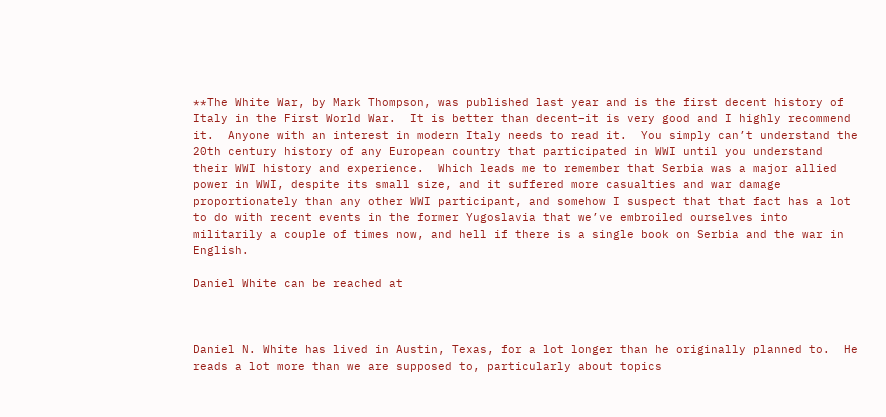**The White War, by Mark Thompson, was published last year and is the first decent history of Italy in the First World War.  It is better than decent–it is very good and I highly recommend it.  Anyone with an interest in modern Italy needs to read it.  You simply can’t understand the 20th century history of any European country that participated in WWI until you understand their WWI history and experience.  Which leads me to remember that Serbia was a major allied power in WWI, despite its small size, and it suffered more casualties and war damage proportionately than any other WWI participant, and somehow I suspect that that fact has a lot to do with recent events in the former Yugoslavia that we’ve embroiled ourselves into militarily a couple of times now, and hell if there is a single book on Serbia and the war in English.

Daniel White can be reached at



Daniel N. White has lived in Austin, Texas, for a lot longer than he originally planned to.  He reads a lot more than we are supposed to, particularly about topics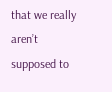that we really aren’t supposed to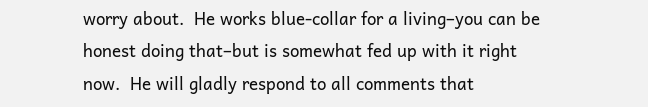worry about.  He works blue-collar for a living–you can be honest doing that–but is somewhat fed up with it right now.  He will gladly respond to all comments that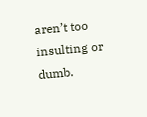aren’t too insulting or dumb.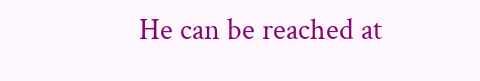He can be reached at